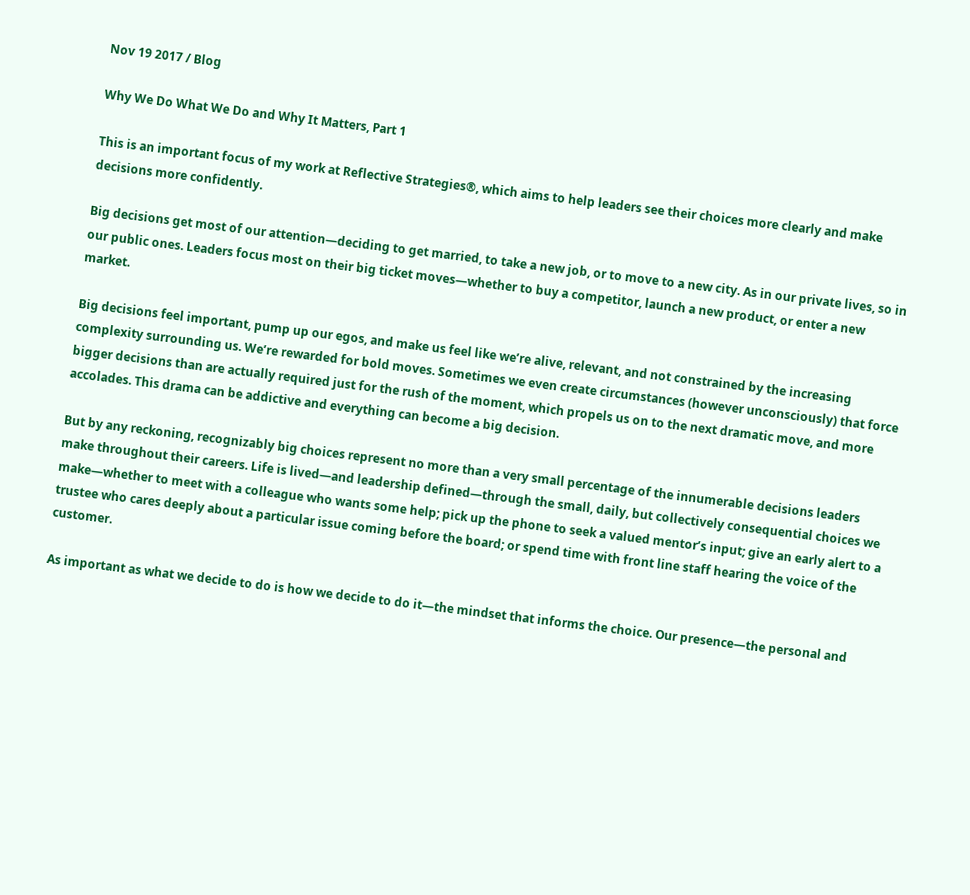Nov 19 2017 / Blog

Why We Do What We Do and Why It Matters, Part 1

This is an important focus of my work at Reflective Strategies®, which aims to help leaders see their choices more clearly and make decisions more confidently.

Big decisions get most of our attention—deciding to get married, to take a new job, or to move to a new city. As in our private lives, so in our public ones. Leaders focus most on their big ticket moves—whether to buy a competitor, launch a new product, or enter a new market.

Big decisions feel important, pump up our egos, and make us feel like we’re alive, relevant, and not constrained by the increasing complexity surrounding us. We’re rewarded for bold moves. Sometimes we even create circumstances (however unconsciously) that force bigger decisions than are actually required just for the rush of the moment, which propels us on to the next dramatic move, and more accolades. This drama can be addictive and everything can become a big decision.

But by any reckoning, recognizably big choices represent no more than a very small percentage of the innumerable decisions leaders make throughout their careers. Life is lived—and leadership defined—through the small, daily, but collectively consequential choices we make—whether to meet with a colleague who wants some help; pick up the phone to seek a valued mentor’s input; give an early alert to a trustee who cares deeply about a particular issue coming before the board; or spend time with front line staff hearing the voice of the customer.

As important as what we decide to do is how we decide to do it—the mindset that informs the choice. Our presence—the personal and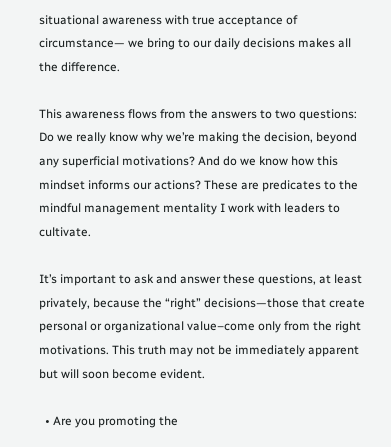situational awareness with true acceptance of circumstance— we bring to our daily decisions makes all the difference.

This awareness flows from the answers to two questions: Do we really know why we’re making the decision, beyond any superficial motivations? And do we know how this mindset informs our actions? These are predicates to the mindful management mentality I work with leaders to cultivate.

It’s important to ask and answer these questions, at least privately, because the “right” decisions—those that create personal or organizational value–come only from the right motivations. This truth may not be immediately apparent but will soon become evident.

  • Are you promoting the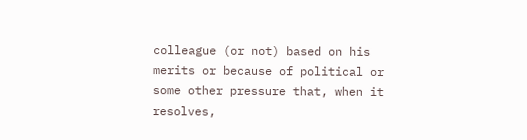colleague (or not) based on his merits or because of political or some other pressure that, when it resolves,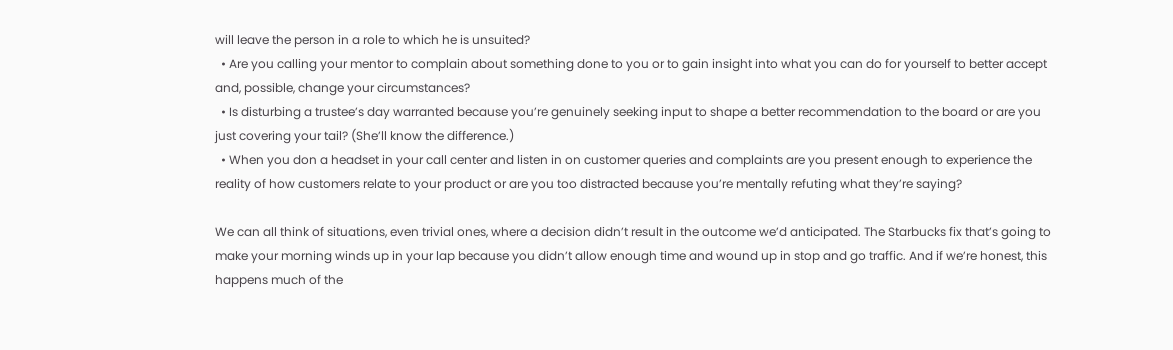will leave the person in a role to which he is unsuited?
  • Are you calling your mentor to complain about something done to you or to gain insight into what you can do for yourself to better accept and, possible, change your circumstances?
  • Is disturbing a trustee’s day warranted because you’re genuinely seeking input to shape a better recommendation to the board or are you just covering your tail? (She’ll know the difference.)
  • When you don a headset in your call center and listen in on customer queries and complaints are you present enough to experience the reality of how customers relate to your product or are you too distracted because you’re mentally refuting what they’re saying?

We can all think of situations, even trivial ones, where a decision didn’t result in the outcome we’d anticipated. The Starbucks fix that’s going to make your morning winds up in your lap because you didn’t allow enough time and wound up in stop and go traffic. And if we’re honest, this happens much of the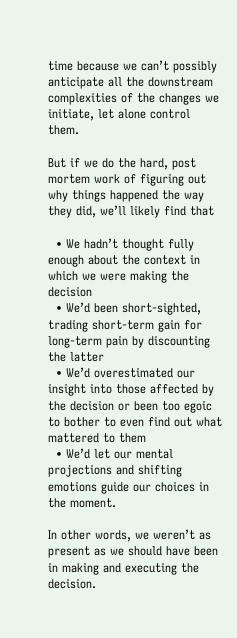time because we can’t possibly anticipate all the downstream complexities of the changes we initiate, let alone control them.

But if we do the hard, post mortem work of figuring out why things happened the way they did, we’ll likely find that

  • We hadn’t thought fully enough about the context in which we were making the decision
  • We’d been short-sighted, trading short-term gain for long-term pain by discounting the latter
  • We’d overestimated our insight into those affected by the decision or been too egoic to bother to even find out what mattered to them
  • We’d let our mental projections and shifting emotions guide our choices in the moment.

In other words, we weren’t as present as we should have been in making and executing the decision.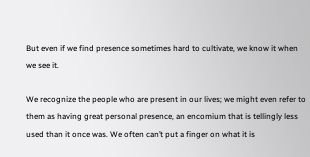But even if we find presence sometimes hard to cultivate, we know it when we see it.

We recognize the people who are present in our lives; we might even refer to them as having great personal presence, an encomium that is tellingly less used than it once was. We often can’t put a finger on what it is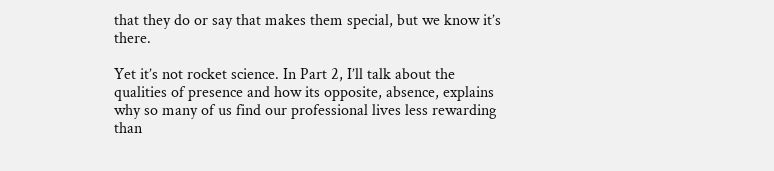that they do or say that makes them special, but we know it’s there.

Yet it’s not rocket science. In Part 2, I’ll talk about the qualities of presence and how its opposite, absence, explains why so many of us find our professional lives less rewarding than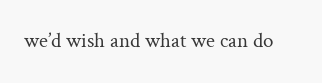we’d wish and what we can do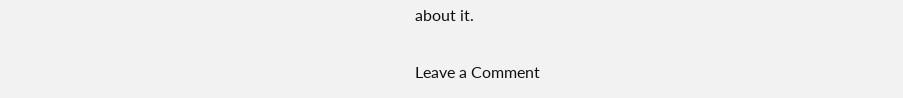about it.

Leave a Comment